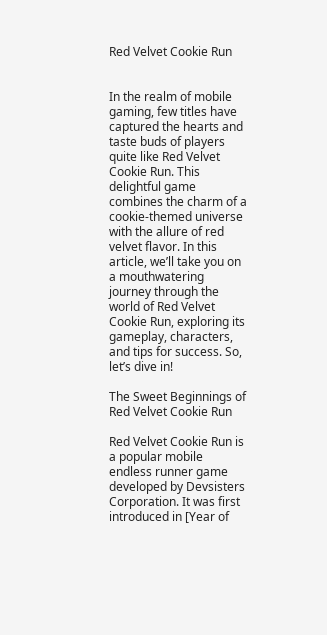Red Velvet Cookie Run


In the realm of mobile gaming, few titles have captured the hearts and taste buds of players quite like Red Velvet Cookie Run. This delightful game combines the charm of a cookie-themed universe with the allure of red velvet flavor. In this article, we’ll take you on a mouthwatering journey through the world of Red Velvet Cookie Run, exploring its gameplay, characters, and tips for success. So, let’s dive in!

The Sweet Beginnings of Red Velvet Cookie Run

Red Velvet Cookie Run is a popular mobile endless runner game developed by Devsisters Corporation. It was first introduced in [Year of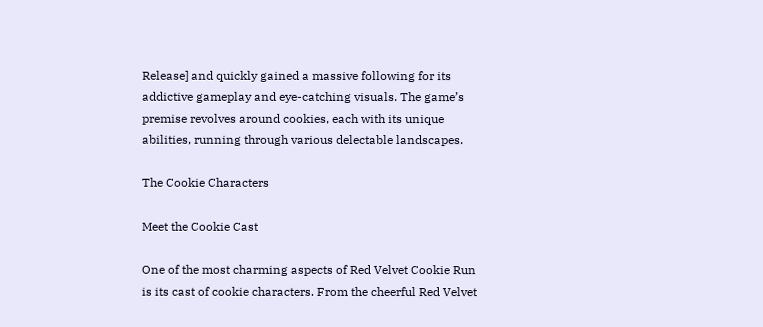Release] and quickly gained a massive following for its addictive gameplay and eye-catching visuals. The game’s premise revolves around cookies, each with its unique abilities, running through various delectable landscapes.

The Cookie Characters

Meet the Cookie Cast

One of the most charming aspects of Red Velvet Cookie Run is its cast of cookie characters. From the cheerful Red Velvet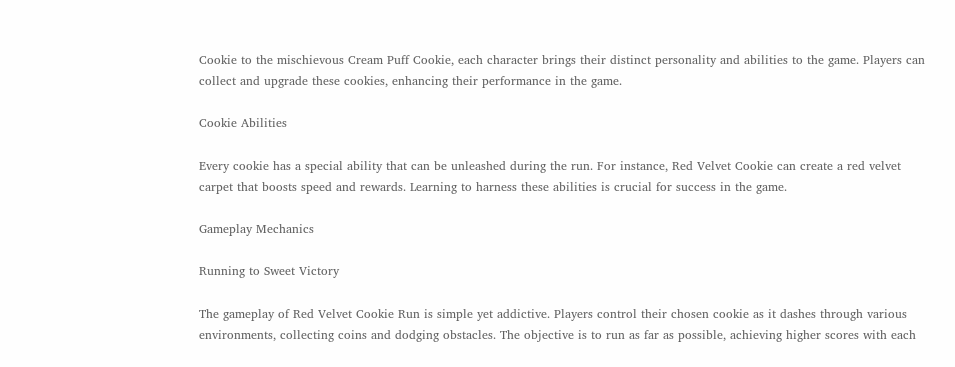Cookie to the mischievous Cream Puff Cookie, each character brings their distinct personality and abilities to the game. Players can collect and upgrade these cookies, enhancing their performance in the game.

Cookie Abilities

Every cookie has a special ability that can be unleashed during the run. For instance, Red Velvet Cookie can create a red velvet carpet that boosts speed and rewards. Learning to harness these abilities is crucial for success in the game.

Gameplay Mechanics

Running to Sweet Victory

The gameplay of Red Velvet Cookie Run is simple yet addictive. Players control their chosen cookie as it dashes through various environments, collecting coins and dodging obstacles. The objective is to run as far as possible, achieving higher scores with each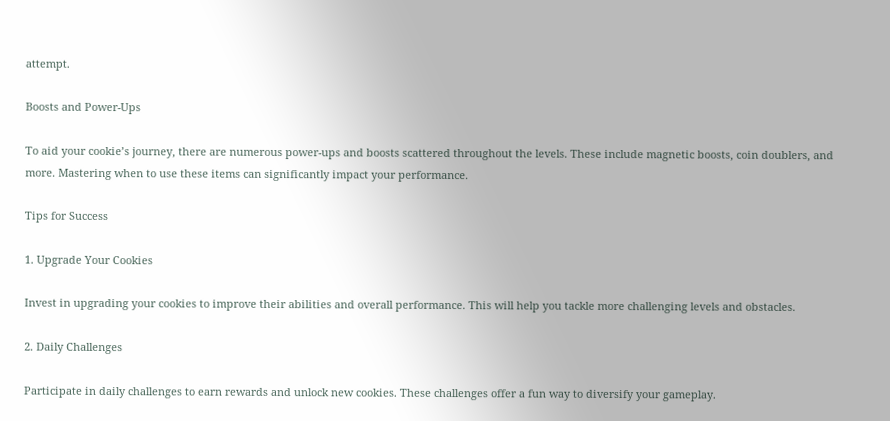attempt.

Boosts and Power-Ups

To aid your cookie’s journey, there are numerous power-ups and boosts scattered throughout the levels. These include magnetic boosts, coin doublers, and more. Mastering when to use these items can significantly impact your performance.

Tips for Success

1. Upgrade Your Cookies

Invest in upgrading your cookies to improve their abilities and overall performance. This will help you tackle more challenging levels and obstacles.

2. Daily Challenges

Participate in daily challenges to earn rewards and unlock new cookies. These challenges offer a fun way to diversify your gameplay.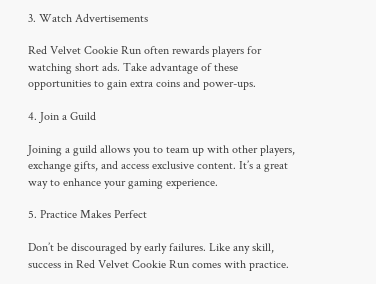3. Watch Advertisements

Red Velvet Cookie Run often rewards players for watching short ads. Take advantage of these opportunities to gain extra coins and power-ups.

4. Join a Guild

Joining a guild allows you to team up with other players, exchange gifts, and access exclusive content. It’s a great way to enhance your gaming experience.

5. Practice Makes Perfect

Don’t be discouraged by early failures. Like any skill, success in Red Velvet Cookie Run comes with practice.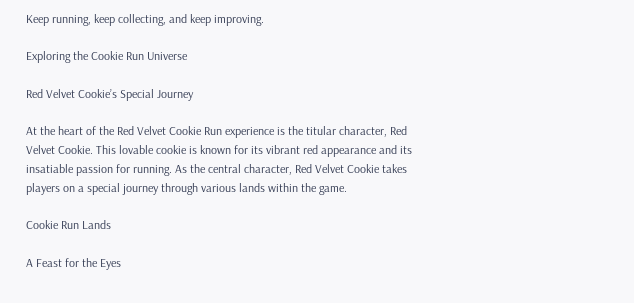Keep running, keep collecting, and keep improving.

Exploring the Cookie Run Universe

Red Velvet Cookie’s Special Journey

At the heart of the Red Velvet Cookie Run experience is the titular character, Red Velvet Cookie. This lovable cookie is known for its vibrant red appearance and its insatiable passion for running. As the central character, Red Velvet Cookie takes players on a special journey through various lands within the game.

Cookie Run Lands

A Feast for the Eyes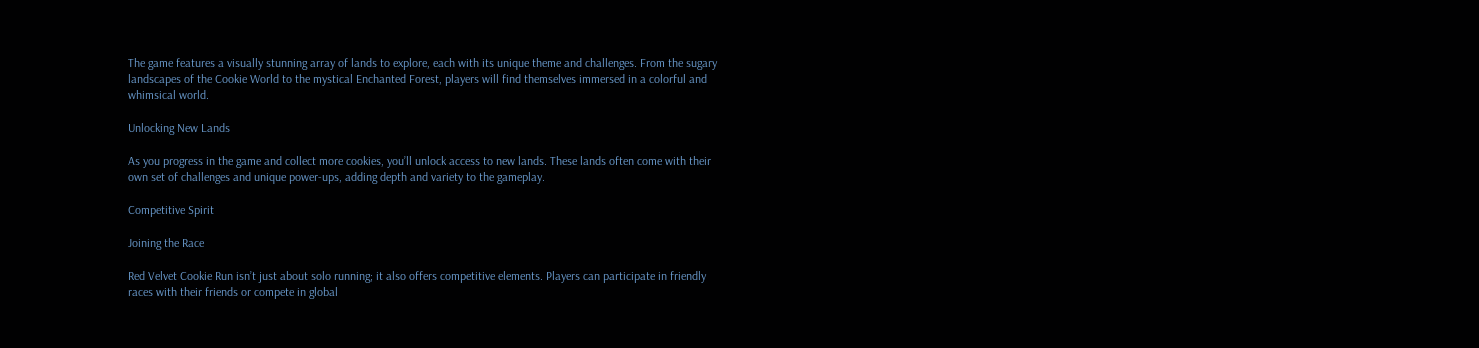The game features a visually stunning array of lands to explore, each with its unique theme and challenges. From the sugary landscapes of the Cookie World to the mystical Enchanted Forest, players will find themselves immersed in a colorful and whimsical world.

Unlocking New Lands

As you progress in the game and collect more cookies, you’ll unlock access to new lands. These lands often come with their own set of challenges and unique power-ups, adding depth and variety to the gameplay.

Competitive Spirit

Joining the Race

Red Velvet Cookie Run isn’t just about solo running; it also offers competitive elements. Players can participate in friendly races with their friends or compete in global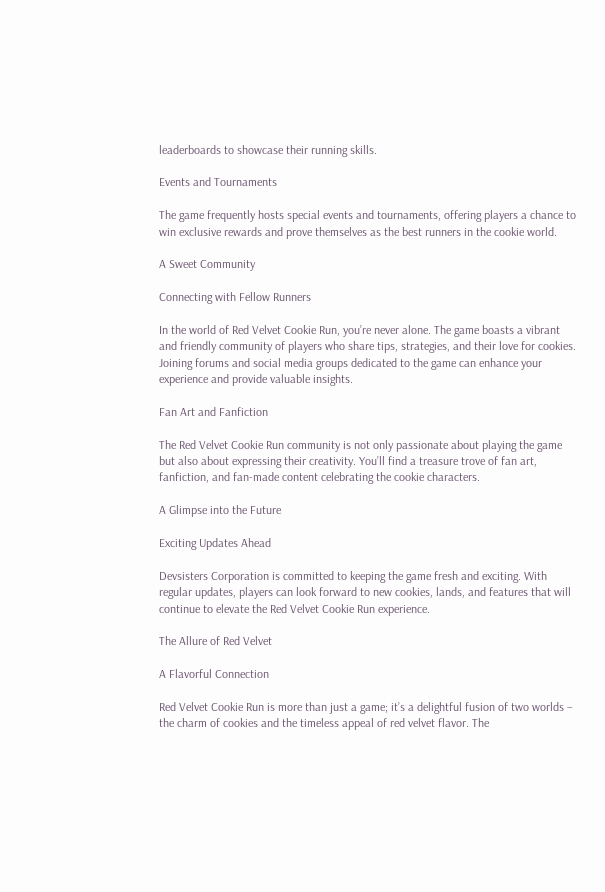leaderboards to showcase their running skills.

Events and Tournaments

The game frequently hosts special events and tournaments, offering players a chance to win exclusive rewards and prove themselves as the best runners in the cookie world.

A Sweet Community

Connecting with Fellow Runners

In the world of Red Velvet Cookie Run, you’re never alone. The game boasts a vibrant and friendly community of players who share tips, strategies, and their love for cookies. Joining forums and social media groups dedicated to the game can enhance your experience and provide valuable insights.

Fan Art and Fanfiction

The Red Velvet Cookie Run community is not only passionate about playing the game but also about expressing their creativity. You’ll find a treasure trove of fan art, fanfiction, and fan-made content celebrating the cookie characters.

A Glimpse into the Future

Exciting Updates Ahead

Devsisters Corporation is committed to keeping the game fresh and exciting. With regular updates, players can look forward to new cookies, lands, and features that will continue to elevate the Red Velvet Cookie Run experience.

The Allure of Red Velvet

A Flavorful Connection

Red Velvet Cookie Run is more than just a game; it’s a delightful fusion of two worlds – the charm of cookies and the timeless appeal of red velvet flavor. The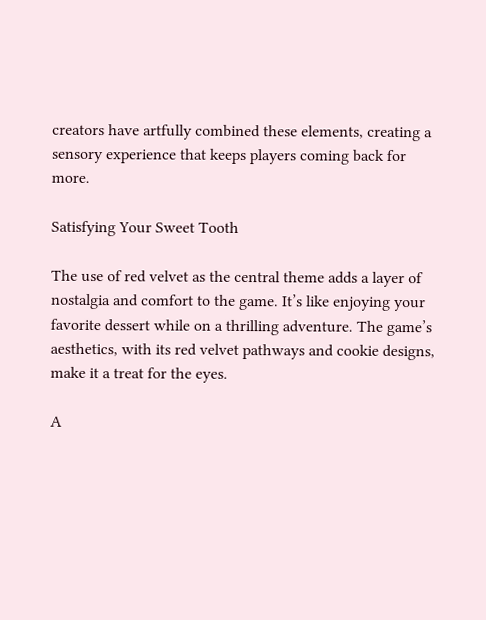creators have artfully combined these elements, creating a sensory experience that keeps players coming back for more.

Satisfying Your Sweet Tooth

The use of red velvet as the central theme adds a layer of nostalgia and comfort to the game. It’s like enjoying your favorite dessert while on a thrilling adventure. The game’s aesthetics, with its red velvet pathways and cookie designs, make it a treat for the eyes.

A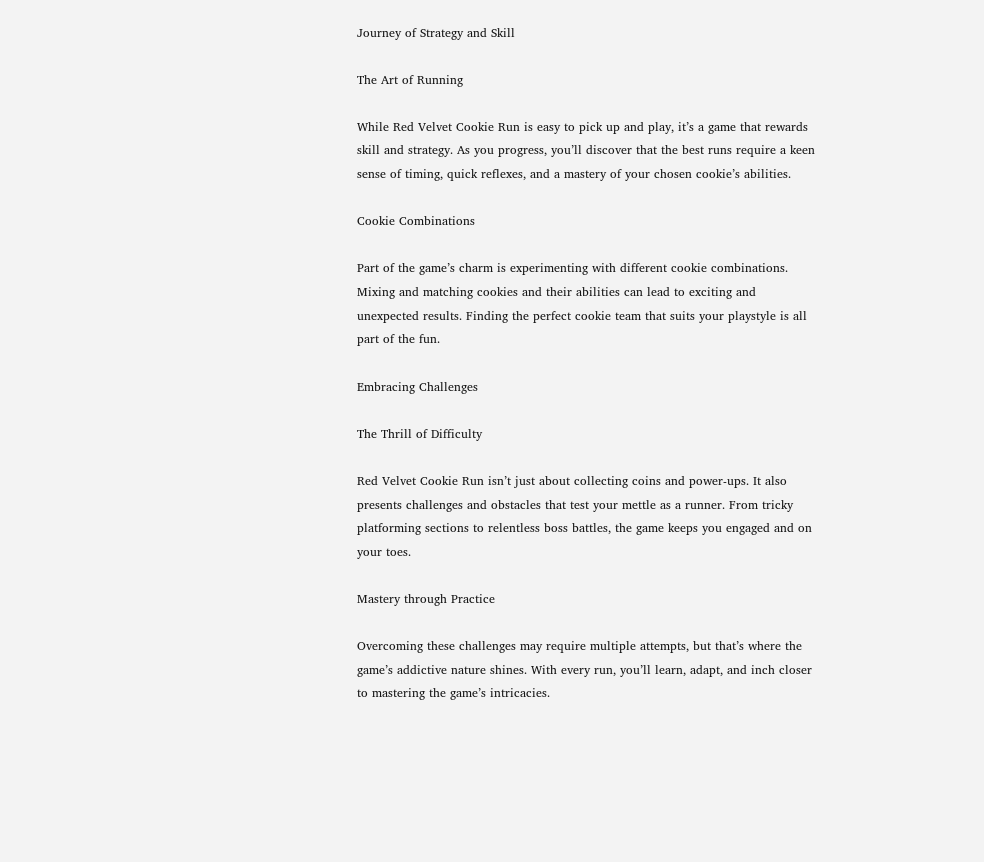Journey of Strategy and Skill

The Art of Running

While Red Velvet Cookie Run is easy to pick up and play, it’s a game that rewards skill and strategy. As you progress, you’ll discover that the best runs require a keen sense of timing, quick reflexes, and a mastery of your chosen cookie’s abilities.

Cookie Combinations

Part of the game’s charm is experimenting with different cookie combinations. Mixing and matching cookies and their abilities can lead to exciting and unexpected results. Finding the perfect cookie team that suits your playstyle is all part of the fun.

Embracing Challenges

The Thrill of Difficulty

Red Velvet Cookie Run isn’t just about collecting coins and power-ups. It also presents challenges and obstacles that test your mettle as a runner. From tricky platforming sections to relentless boss battles, the game keeps you engaged and on your toes.

Mastery through Practice

Overcoming these challenges may require multiple attempts, but that’s where the game’s addictive nature shines. With every run, you’ll learn, adapt, and inch closer to mastering the game’s intricacies.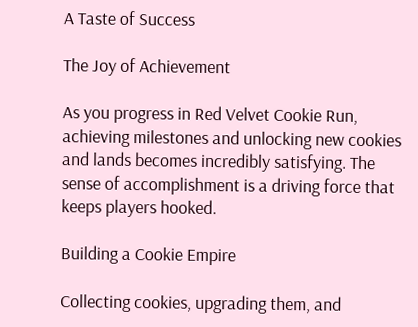A Taste of Success

The Joy of Achievement

As you progress in Red Velvet Cookie Run, achieving milestones and unlocking new cookies and lands becomes incredibly satisfying. The sense of accomplishment is a driving force that keeps players hooked.

Building a Cookie Empire

Collecting cookies, upgrading them, and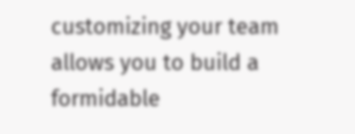customizing your team allows you to build a formidable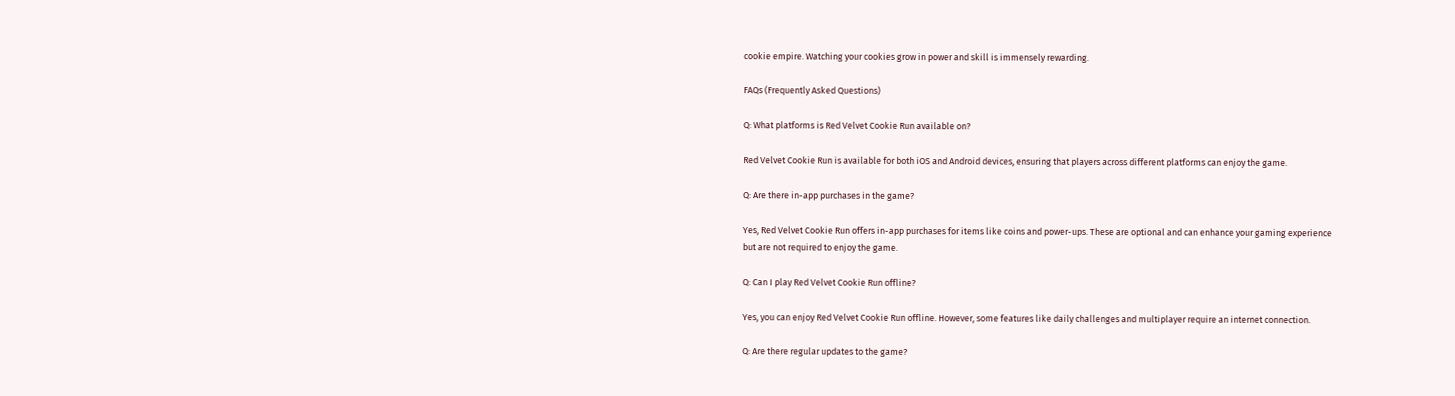cookie empire. Watching your cookies grow in power and skill is immensely rewarding.

FAQs (Frequently Asked Questions)

Q: What platforms is Red Velvet Cookie Run available on?

Red Velvet Cookie Run is available for both iOS and Android devices, ensuring that players across different platforms can enjoy the game.

Q: Are there in-app purchases in the game?

Yes, Red Velvet Cookie Run offers in-app purchases for items like coins and power-ups. These are optional and can enhance your gaming experience but are not required to enjoy the game.

Q: Can I play Red Velvet Cookie Run offline?

Yes, you can enjoy Red Velvet Cookie Run offline. However, some features like daily challenges and multiplayer require an internet connection.

Q: Are there regular updates to the game?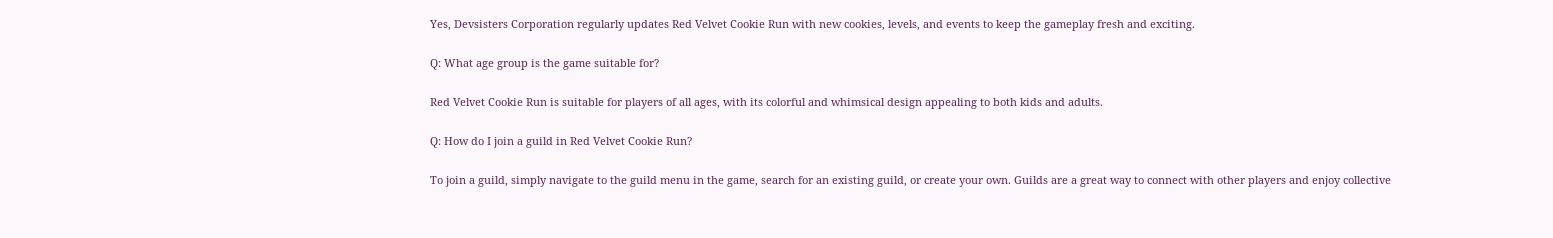Yes, Devsisters Corporation regularly updates Red Velvet Cookie Run with new cookies, levels, and events to keep the gameplay fresh and exciting.

Q: What age group is the game suitable for?

Red Velvet Cookie Run is suitable for players of all ages, with its colorful and whimsical design appealing to both kids and adults.

Q: How do I join a guild in Red Velvet Cookie Run?

To join a guild, simply navigate to the guild menu in the game, search for an existing guild, or create your own. Guilds are a great way to connect with other players and enjoy collective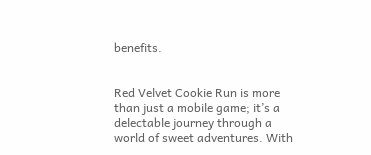benefits.


Red Velvet Cookie Run is more than just a mobile game; it’s a delectable journey through a world of sweet adventures. With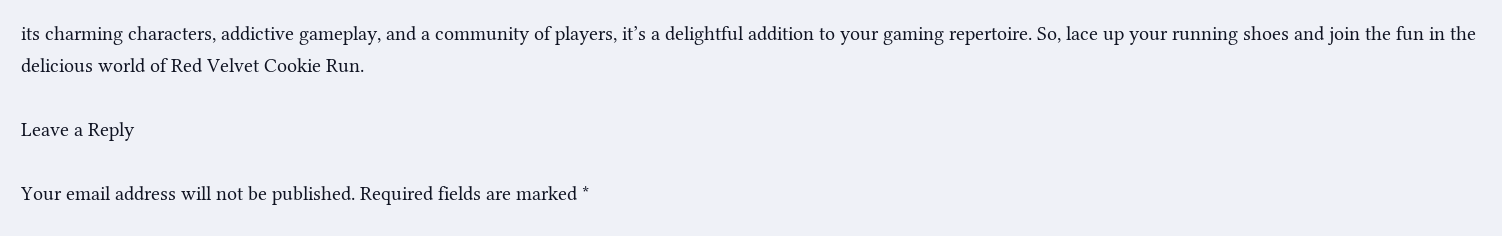its charming characters, addictive gameplay, and a community of players, it’s a delightful addition to your gaming repertoire. So, lace up your running shoes and join the fun in the delicious world of Red Velvet Cookie Run.

Leave a Reply

Your email address will not be published. Required fields are marked *